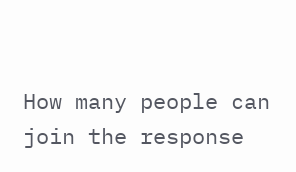How many people can join the response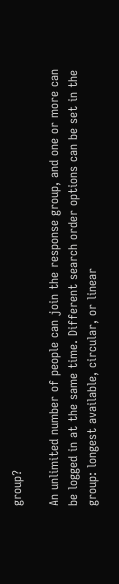group?

An unlimited number of people can join the response group, and one or more can be logged in at the same time. Different search order options can be set in the group: longest available, circular, or linear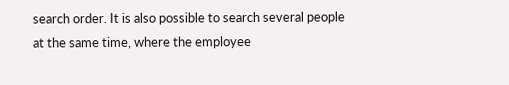search order. It is also possible to search several people at the same time, where the employee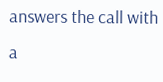answers the call with a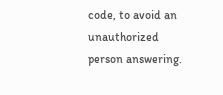code, to avoid an unauthorized person answering.